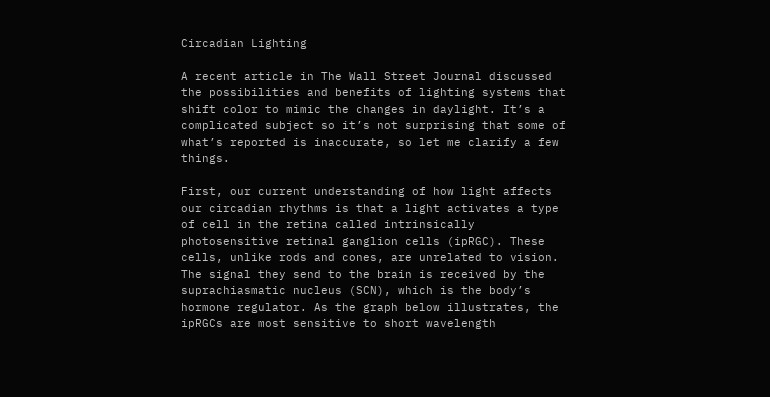Circadian Lighting

A recent article in The Wall Street Journal discussed the possibilities and benefits of lighting systems that shift color to mimic the changes in daylight. It’s a complicated subject so it’s not surprising that some of what’s reported is inaccurate, so let me clarify a few things.

First, our current understanding of how light affects our circadian rhythms is that a light activates a type of cell in the retina called intrinsically photosensitive retinal ganglion cells (ipRGC). These cells, unlike rods and cones, are unrelated to vision. The signal they send to the brain is received by the suprachiasmatic nucleus (SCN), which is the body’s hormone regulator. As the graph below illustrates, the ipRGCs are most sensitive to short wavelength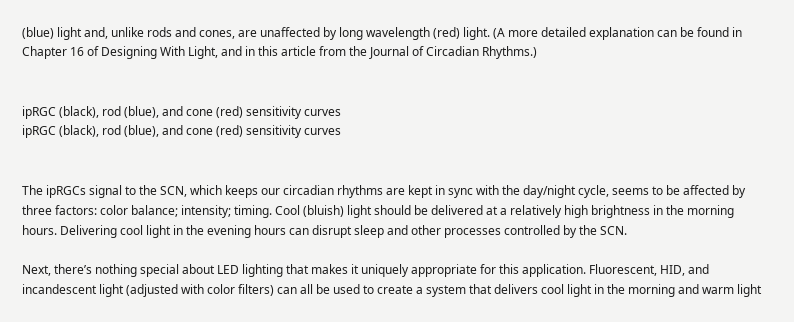(blue) light and, unlike rods and cones, are unaffected by long wavelength (red) light. (A more detailed explanation can be found in Chapter 16 of Designing With Light, and in this article from the Journal of Circadian Rhythms.)


ipRGC (black), rod (blue), and cone (red) sensitivity curves
ipRGC (black), rod (blue), and cone (red) sensitivity curves


The ipRGCs signal to the SCN, which keeps our circadian rhythms are kept in sync with the day/night cycle, seems to be affected by three factors: color balance; intensity; timing. Cool (bluish) light should be delivered at a relatively high brightness in the morning hours. Delivering cool light in the evening hours can disrupt sleep and other processes controlled by the SCN.

Next, there’s nothing special about LED lighting that makes it uniquely appropriate for this application. Fluorescent, HID, and incandescent light (adjusted with color filters) can all be used to create a system that delivers cool light in the morning and warm light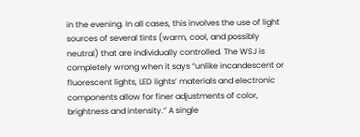in the evening. In all cases, this involves the use of light sources of several tints (warm, cool, and possibly neutral) that are individually controlled. The WSJ is completely wrong when it says “unlike incandescent or fluorescent lights, LED lights’ materials and electronic components allow for finer adjustments of color, brightness and intensity.” A single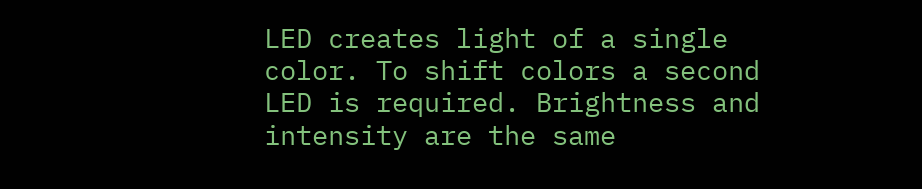LED creates light of a single color. To shift colors a second LED is required. Brightness and intensity are the same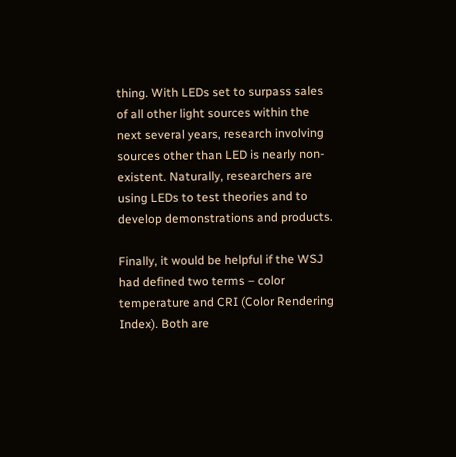thing. With LEDs set to surpass sales of all other light sources within the next several years, research involving sources other than LED is nearly non-existent. Naturally, researchers are using LEDs to test theories and to develop demonstrations and products.

Finally, it would be helpful if the WSJ had defined two terms – color temperature and CRI (Color Rendering Index). Both are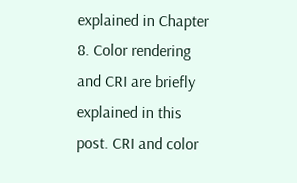explained in Chapter 8. Color rendering and CRI are briefly explained in this post. CRI and color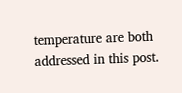temperature are both addressed in this post.